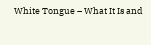White Tongue – What It Is and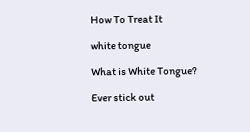How To Treat It

white tongue

What is White Tongue?

Ever stick out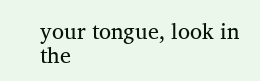your tongue, look in the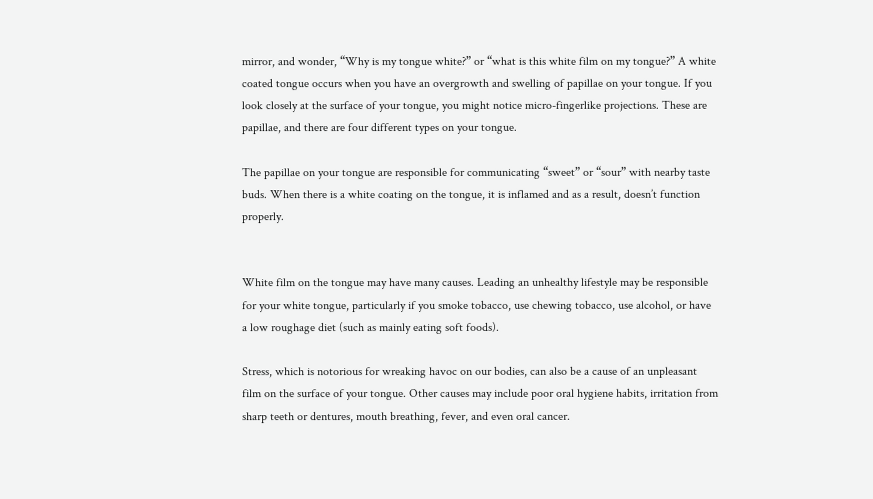mirror, and wonder, “Why is my tongue white?” or “what is this white film on my tongue?” A white coated tongue occurs when you have an overgrowth and swelling of papillae on your tongue. If you look closely at the surface of your tongue, you might notice micro-fingerlike projections. These are papillae, and there are four different types on your tongue.

The papillae on your tongue are responsible for communicating “sweet” or “sour” with nearby taste buds. When there is a white coating on the tongue, it is inflamed and as a result, doesn’t function properly.


White film on the tongue may have many causes. Leading an unhealthy lifestyle may be responsible for your white tongue, particularly if you smoke tobacco, use chewing tobacco, use alcohol, or have a low roughage diet (such as mainly eating soft foods).

Stress, which is notorious for wreaking havoc on our bodies, can also be a cause of an unpleasant film on the surface of your tongue. Other causes may include poor oral hygiene habits, irritation from sharp teeth or dentures, mouth breathing, fever, and even oral cancer.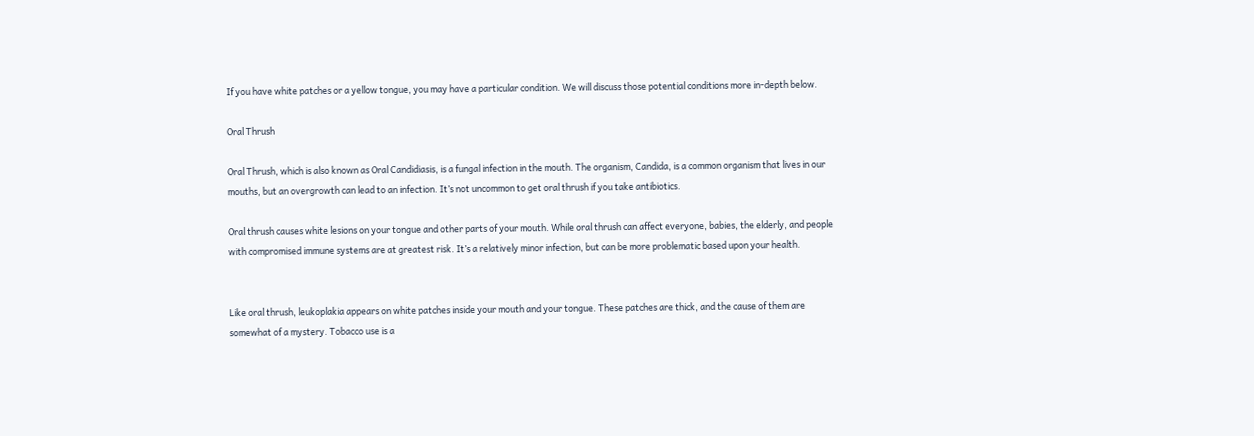If you have white patches or a yellow tongue, you may have a particular condition. We will discuss those potential conditions more in-depth below.

Oral Thrush

Oral Thrush, which is also known as Oral Candidiasis, is a fungal infection in the mouth. The organism, Candida, is a common organism that lives in our mouths, but an overgrowth can lead to an infection. It’s not uncommon to get oral thrush if you take antibiotics.

Oral thrush causes white lesions on your tongue and other parts of your mouth. While oral thrush can affect everyone, babies, the elderly, and people with compromised immune systems are at greatest risk. It’s a relatively minor infection, but can be more problematic based upon your health.


Like oral thrush, leukoplakia appears on white patches inside your mouth and your tongue. These patches are thick, and the cause of them are somewhat of a mystery. Tobacco use is a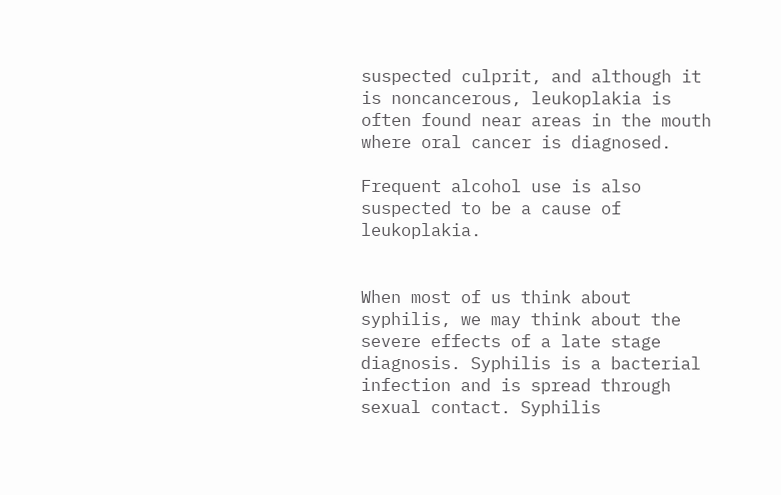suspected culprit, and although it is noncancerous, leukoplakia is often found near areas in the mouth where oral cancer is diagnosed.

Frequent alcohol use is also suspected to be a cause of leukoplakia.


When most of us think about syphilis, we may think about the severe effects of a late stage diagnosis. Syphilis is a bacterial infection and is spread through sexual contact. Syphilis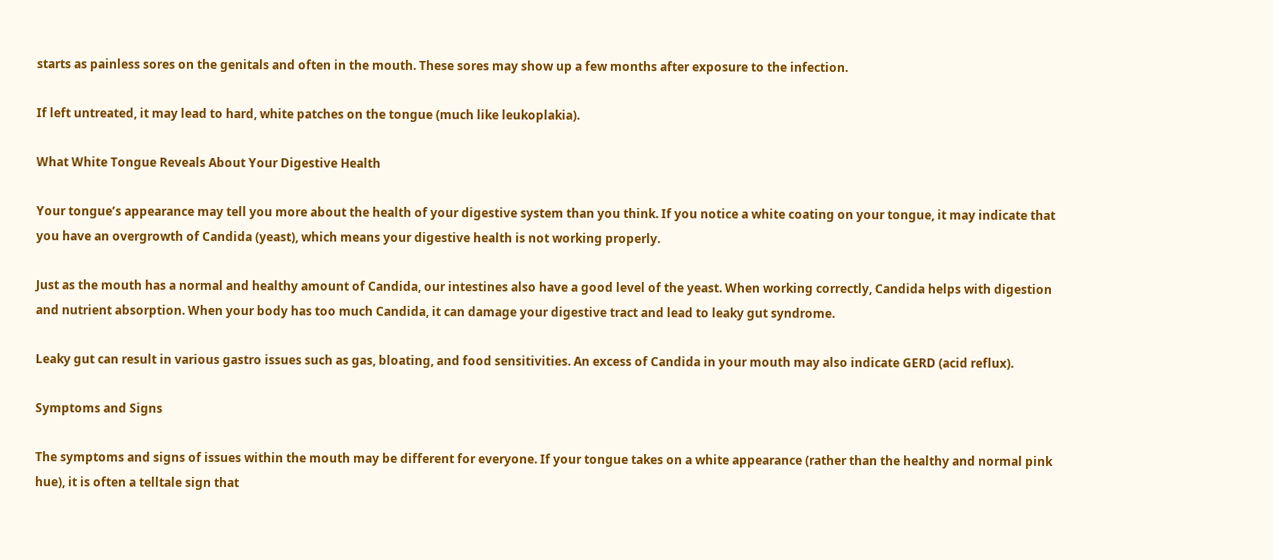starts as painless sores on the genitals and often in the mouth. These sores may show up a few months after exposure to the infection.

If left untreated, it may lead to hard, white patches on the tongue (much like leukoplakia).

What White Tongue Reveals About Your Digestive Health

Your tongue’s appearance may tell you more about the health of your digestive system than you think. If you notice a white coating on your tongue, it may indicate that you have an overgrowth of Candida (yeast), which means your digestive health is not working properly.

Just as the mouth has a normal and healthy amount of Candida, our intestines also have a good level of the yeast. When working correctly, Candida helps with digestion and nutrient absorption. When your body has too much Candida, it can damage your digestive tract and lead to leaky gut syndrome.

Leaky gut can result in various gastro issues such as gas, bloating, and food sensitivities. An excess of Candida in your mouth may also indicate GERD (acid reflux).

Symptoms and Signs

The symptoms and signs of issues within the mouth may be different for everyone. If your tongue takes on a white appearance (rather than the healthy and normal pink hue), it is often a telltale sign that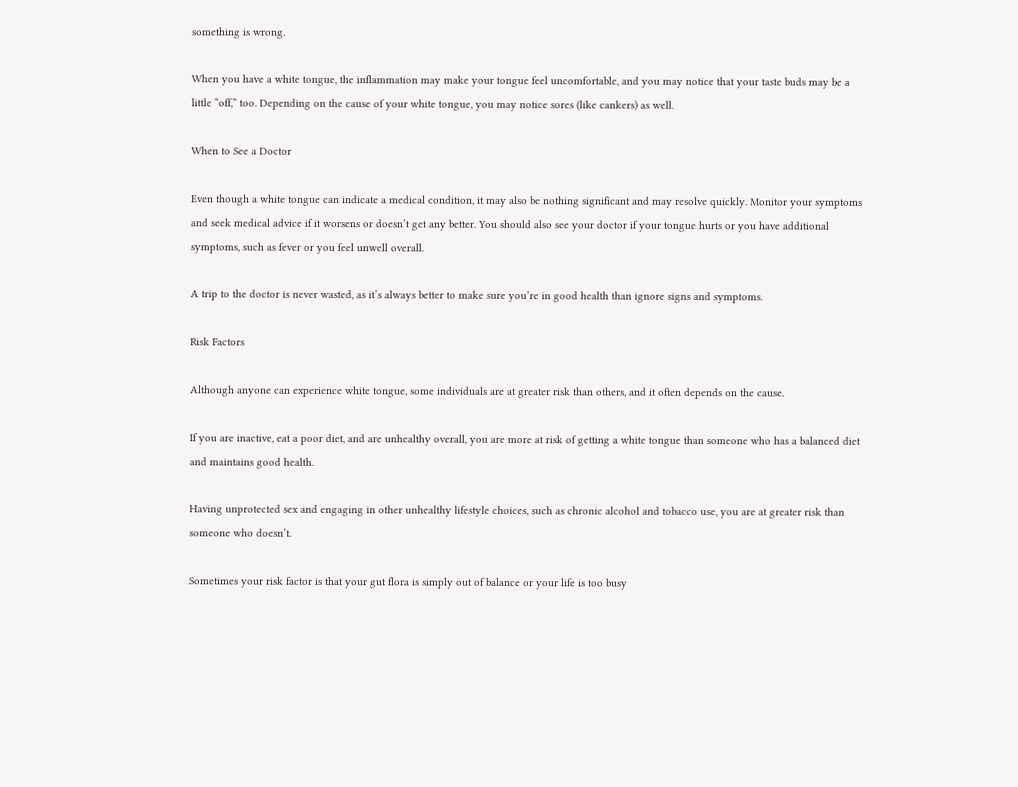something is wrong.

When you have a white tongue, the inflammation may make your tongue feel uncomfortable, and you may notice that your taste buds may be a little “off,” too. Depending on the cause of your white tongue, you may notice sores (like cankers) as well.

When to See a Doctor

Even though a white tongue can indicate a medical condition, it may also be nothing significant and may resolve quickly. Monitor your symptoms and seek medical advice if it worsens or doesn’t get any better. You should also see your doctor if your tongue hurts or you have additional symptoms, such as fever or you feel unwell overall.

A trip to the doctor is never wasted, as it’s always better to make sure you’re in good health than ignore signs and symptoms.

Risk Factors

Although anyone can experience white tongue, some individuals are at greater risk than others, and it often depends on the cause.

If you are inactive, eat a poor diet, and are unhealthy overall, you are more at risk of getting a white tongue than someone who has a balanced diet and maintains good health.

Having unprotected sex and engaging in other unhealthy lifestyle choices, such as chronic alcohol and tobacco use, you are at greater risk than someone who doesn’t.

Sometimes your risk factor is that your gut flora is simply out of balance or your life is too busy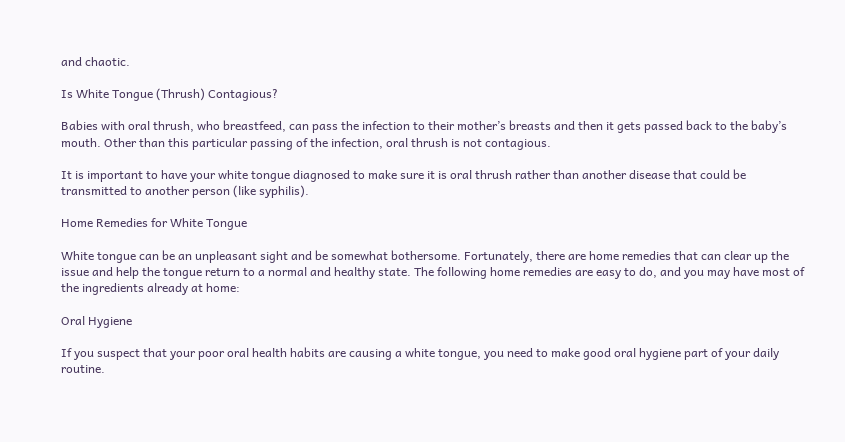and chaotic.

Is White Tongue (Thrush) Contagious?

Babies with oral thrush, who breastfeed, can pass the infection to their mother’s breasts and then it gets passed back to the baby’s mouth. Other than this particular passing of the infection, oral thrush is not contagious.

It is important to have your white tongue diagnosed to make sure it is oral thrush rather than another disease that could be transmitted to another person (like syphilis).

Home Remedies for White Tongue

White tongue can be an unpleasant sight and be somewhat bothersome. Fortunately, there are home remedies that can clear up the issue and help the tongue return to a normal and healthy state. The following home remedies are easy to do, and you may have most of the ingredients already at home:

Oral Hygiene

If you suspect that your poor oral health habits are causing a white tongue, you need to make good oral hygiene part of your daily routine.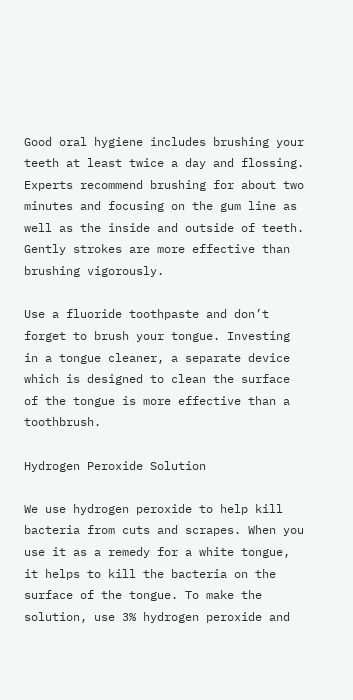Good oral hygiene includes brushing your teeth at least twice a day and flossing. Experts recommend brushing for about two minutes and focusing on the gum line as well as the inside and outside of teeth. Gently strokes are more effective than brushing vigorously.

Use a fluoride toothpaste and don’t forget to brush your tongue. Investing in a tongue cleaner, a separate device which is designed to clean the surface of the tongue is more effective than a toothbrush.

Hydrogen Peroxide Solution

We use hydrogen peroxide to help kill bacteria from cuts and scrapes. When you use it as a remedy for a white tongue, it helps to kill the bacteria on the surface of the tongue. To make the solution, use 3% hydrogen peroxide and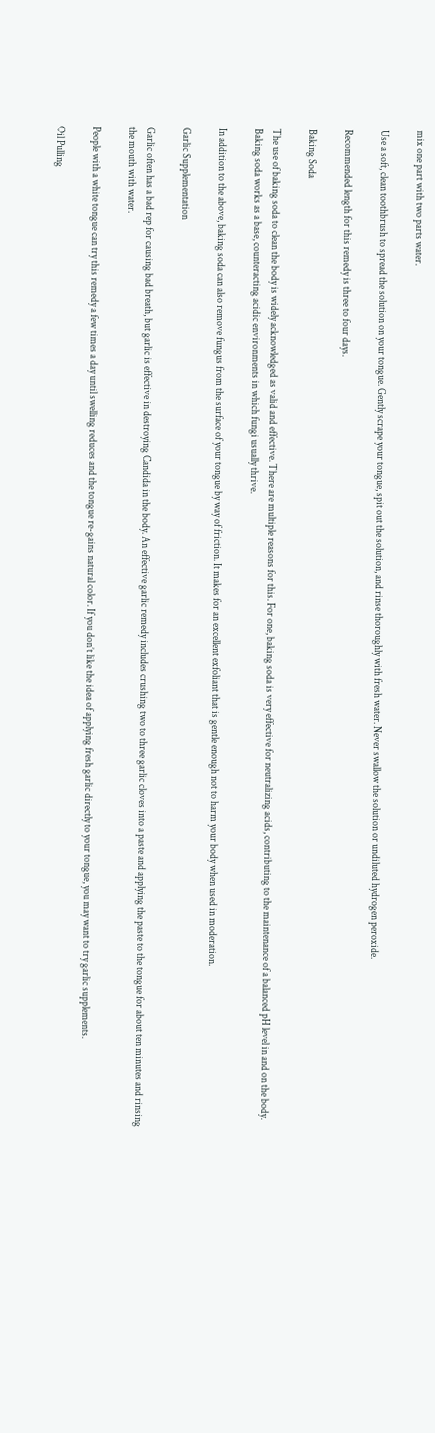mix one part with two parts water.

Use a soft, clean toothbrush to spread the solution on your tongue. Gently scrape your tongue, spit out the solution, and rinse thoroughly with fresh water. Never swallow the solution or undiluted hydrogen peroxide.

Recommended length for this remedy is three to four days.

Baking Soda

The use of baking soda to clean the body is widely acknowledged as valid and effective. There are multiple reasons for this. For one, baking soda is very effective for neutralizing acids, contributing to the maintenance of a balanced pH level in and on the body. Baking soda works as a base, counteracting acidic environments in which fungi usually thrive.

In addition to the above, baking soda can also remove fungus from the surface of your tongue by way of friction. It makes for an excellent exfoliant that is gentle enough not to harm your body when used in moderation.

Garlic Supplementation

Garlic often has a bad rep for causing bad breath, but garlic is effective in destroying Candida in the body. An effective garlic remedy includes crushing two to three garlic cloves into a paste and applying the paste to the tongue for about ten minutes and rinsing the mouth with water.

People with a white tongue can try this remedy a few times a day until swelling reduces and the tongue re-gains natural color. If you don’t like the idea of applying fresh garlic directly to your tongue, you may want to try garlic supplements.

Oil Pulling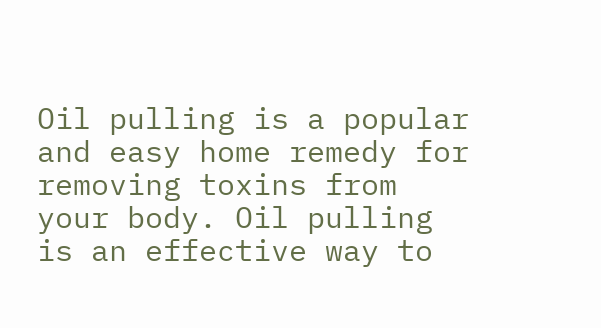Oil pulling is a popular and easy home remedy for removing toxins from your body. Oil pulling is an effective way to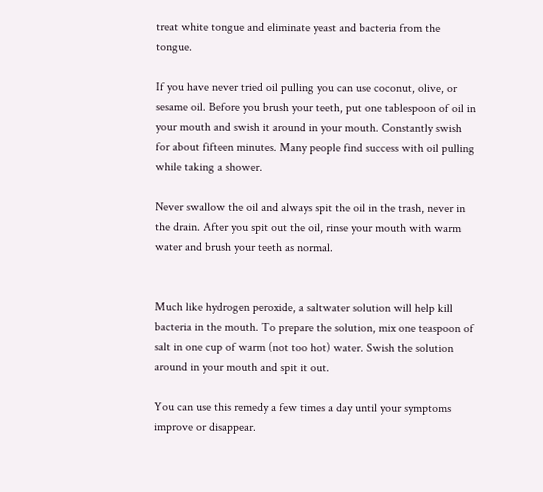treat white tongue and eliminate yeast and bacteria from the tongue.

If you have never tried oil pulling you can use coconut, olive, or sesame oil. Before you brush your teeth, put one tablespoon of oil in your mouth and swish it around in your mouth. Constantly swish for about fifteen minutes. Many people find success with oil pulling while taking a shower.

Never swallow the oil and always spit the oil in the trash, never in the drain. After you spit out the oil, rinse your mouth with warm water and brush your teeth as normal.


Much like hydrogen peroxide, a saltwater solution will help kill bacteria in the mouth. To prepare the solution, mix one teaspoon of salt in one cup of warm (not too hot) water. Swish the solution around in your mouth and spit it out.

You can use this remedy a few times a day until your symptoms improve or disappear.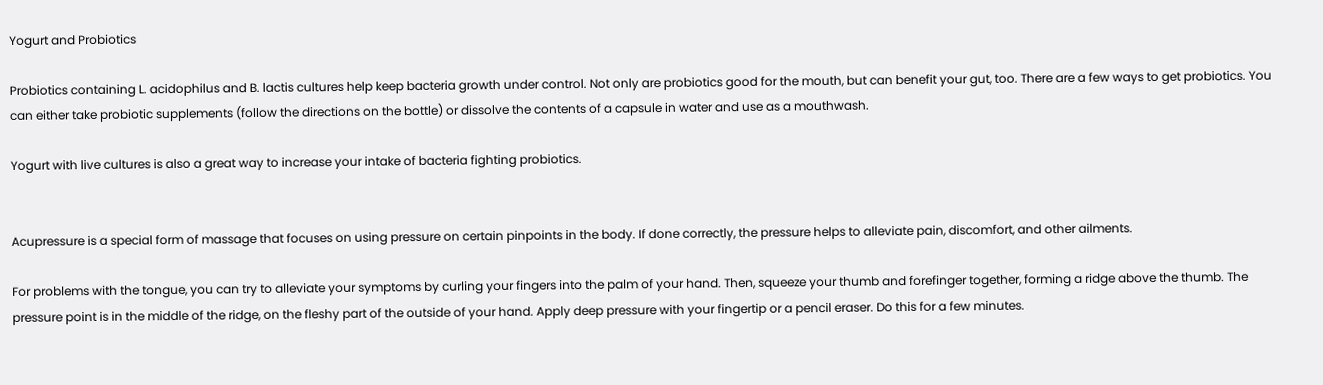Yogurt and Probiotics

Probiotics containing L. acidophilus and B. lactis cultures help keep bacteria growth under control. Not only are probiotics good for the mouth, but can benefit your gut, too. There are a few ways to get probiotics. You can either take probiotic supplements (follow the directions on the bottle) or dissolve the contents of a capsule in water and use as a mouthwash.

Yogurt with live cultures is also a great way to increase your intake of bacteria fighting probiotics.


Acupressure is a special form of massage that focuses on using pressure on certain pinpoints in the body. If done correctly, the pressure helps to alleviate pain, discomfort, and other ailments.

For problems with the tongue, you can try to alleviate your symptoms by curling your fingers into the palm of your hand. Then, squeeze your thumb and forefinger together, forming a ridge above the thumb. The pressure point is in the middle of the ridge, on the fleshy part of the outside of your hand. Apply deep pressure with your fingertip or a pencil eraser. Do this for a few minutes.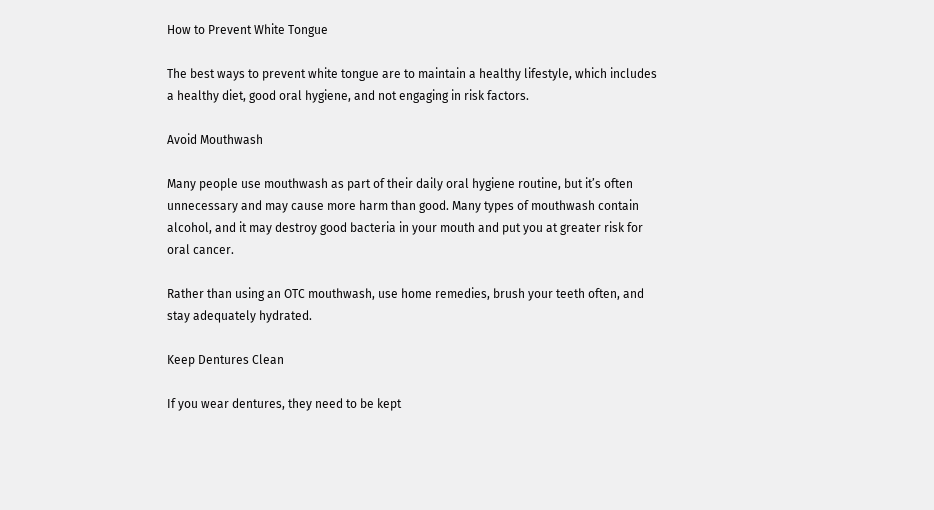How to Prevent White Tongue

The best ways to prevent white tongue are to maintain a healthy lifestyle, which includes a healthy diet, good oral hygiene, and not engaging in risk factors.

Avoid Mouthwash

Many people use mouthwash as part of their daily oral hygiene routine, but it’s often unnecessary and may cause more harm than good. Many types of mouthwash contain alcohol, and it may destroy good bacteria in your mouth and put you at greater risk for oral cancer.

Rather than using an OTC mouthwash, use home remedies, brush your teeth often, and stay adequately hydrated.

Keep Dentures Clean

If you wear dentures, they need to be kept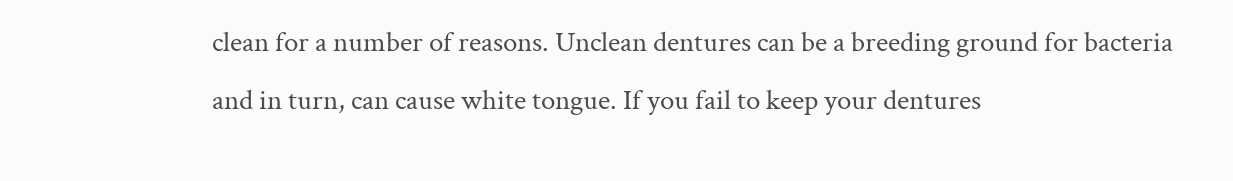clean for a number of reasons. Unclean dentures can be a breeding ground for bacteria and in turn, can cause white tongue. If you fail to keep your dentures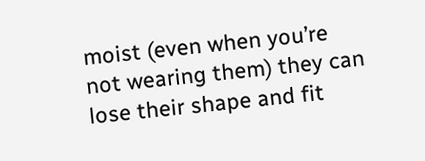moist (even when you’re not wearing them) they can lose their shape and fit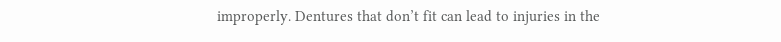improperly. Dentures that don’t fit can lead to injuries in the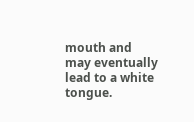mouth and may eventually lead to a white tongue.